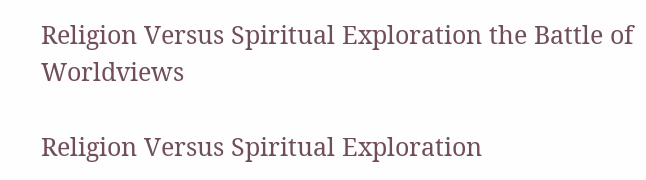Religion Versus Spiritual Exploration the Battle of Worldviews

Religion Versus Spiritual Exploration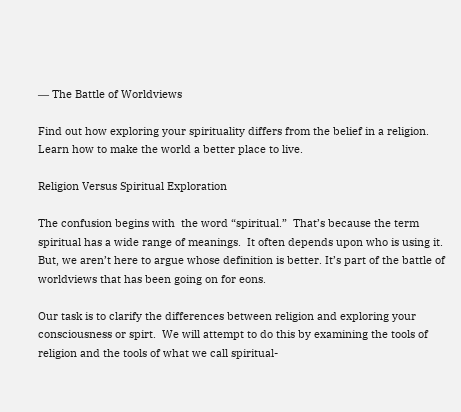― The Battle of Worldviews

Find out how exploring your spirituality differs from the belief in a religion.  Learn how to make the world a better place to live.

Religion Versus Spiritual Exploration

The confusion begins with  the word “spiritual.”  That’s because the term spiritual has a wide range of meanings.  It often depends upon who is using it.  But, we aren’t here to argue whose definition is better. It’s part of the battle of worldviews that has been going on for eons.

Our task is to clarify the differences between religion and exploring your consciousness or spirt.  We will attempt to do this by examining the tools of religion and the tools of what we call spiritual-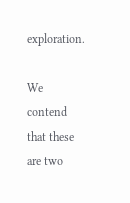exploration.

We contend that these are two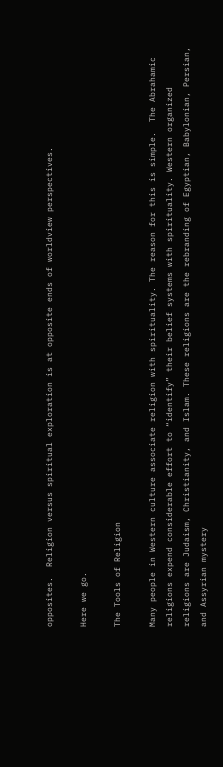opposites.  Religion versus spiritual exploration is at opposite ends of worldview perspectives.

Here we go.

The Tools of Religion

Many people in Western culture associate religion with spirituality. The reason for this is simple.  The Abrahamic religions expend considerable effort to “identify” their belief systems with spirituality. Western organized religions are Judaism, Christianity, and Islam. These religions are the rebranding of Egyptian, Babylonian, Persian, and Assyrian mystery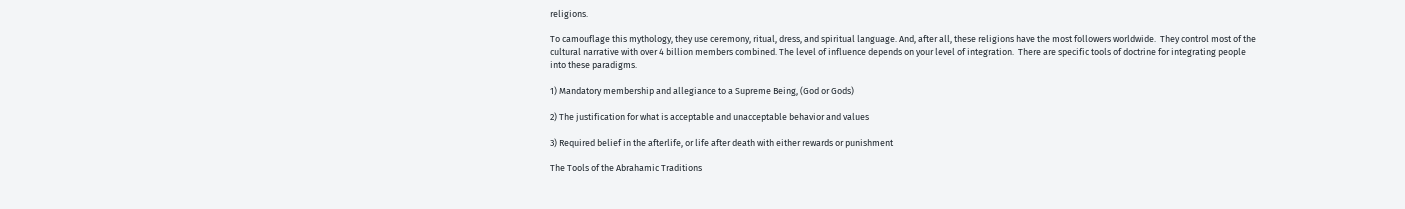religions.

To camouflage this mythology, they use ceremony, ritual, dress, and spiritual language. And, after all, these religions have the most followers worldwide.  They control most of the cultural narrative with over 4 billion members combined. The level of influence depends on your level of integration.  There are specific tools of doctrine for integrating people into these paradigms.

1) Mandatory membership and allegiance to a Supreme Being, (God or Gods)

2) The justification for what is acceptable and unacceptable behavior and values

3) Required belief in the afterlife, or life after death with either rewards or punishment

The Tools of the Abrahamic Traditions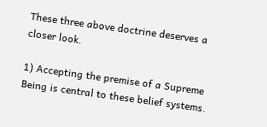These three above doctrine deserves a closer look.

1) Accepting the premise of a Supreme Being is central to these belief systems.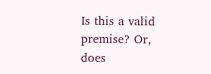Is this a valid premise? Or, does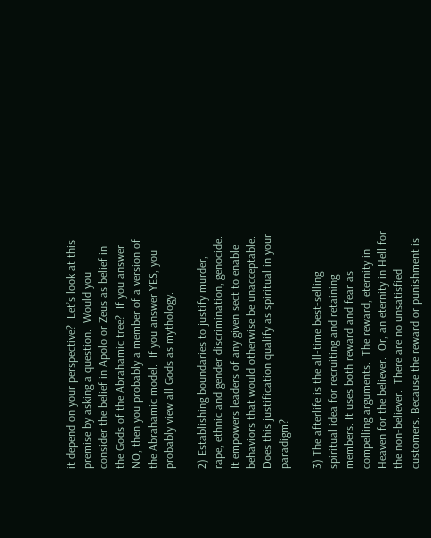it depend on your perspective?  Let’s look at this premise by asking a question.  Would you consider the belief in Apolo or Zeus as belief in the Gods of the Abrahamic tree?  If you answer NO, then you probably a member of a version of the Abrahamic model.  If you answer YES, you probably view all Gods as mythology.

2) Establishing boundaries to justify murder, rape, ethnic and gender discrimination, genocide. It empowers leaders of any given sect to enable behaviors that would otherwise be unacceptable.   Does this justification qualify as spiritual in your paradigm?

3) The afterlife is the all-time best-selling spiritual idea for recruiting and retaining members. It uses both reward and fear as compelling arguments.  The reward, eternity in Heaven for the believer.  Or, an eternity in Hell for the non-believer.  There are no unsatisfied customers. Because the reward or punishment is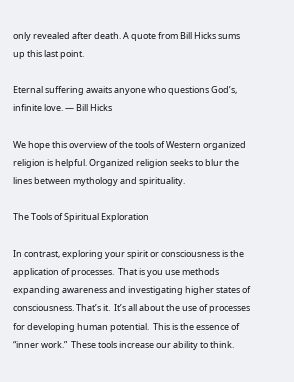only revealed after death. A quote from Bill Hicks sums up this last point.

Eternal suffering awaits anyone who questions God’s, infinite love. ― Bill Hicks

We hope this overview of the tools of Western organized religion is helpful. Organized religion seeks to blur the lines between mythology and spirituality.

The Tools of Spiritual Exploration

In contrast, exploring your spirit or consciousness is the application of processes.  That is you use methods expanding awareness and investigating higher states of consciousness. That’s it.  It’s all about the use of processes for developing human potential.  This is the essence of “inner work.”  These tools increase our ability to think.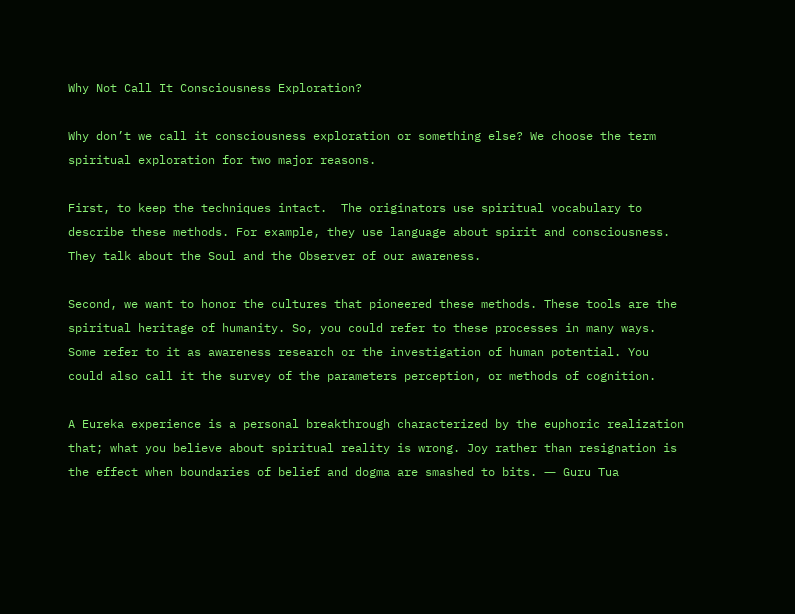Why Not Call It Consciousness Exploration?

Why don’t we call it consciousness exploration or something else? We choose the term spiritual exploration for two major reasons.

First, to keep the techniques intact.  The originators use spiritual vocabulary to describe these methods. For example, they use language about spirit and consciousness. They talk about the Soul and the Observer of our awareness.

Second, we want to honor the cultures that pioneered these methods. These tools are the spiritual heritage of humanity. So, you could refer to these processes in many ways. Some refer to it as awareness research or the investigation of human potential. You could also call it the survey of the parameters perception, or methods of cognition.

A Eureka experience is a personal breakthrough characterized by the euphoric realization that; what you believe about spiritual reality is wrong. Joy rather than resignation is the effect when boundaries of belief and dogma are smashed to bits. ― Guru Tua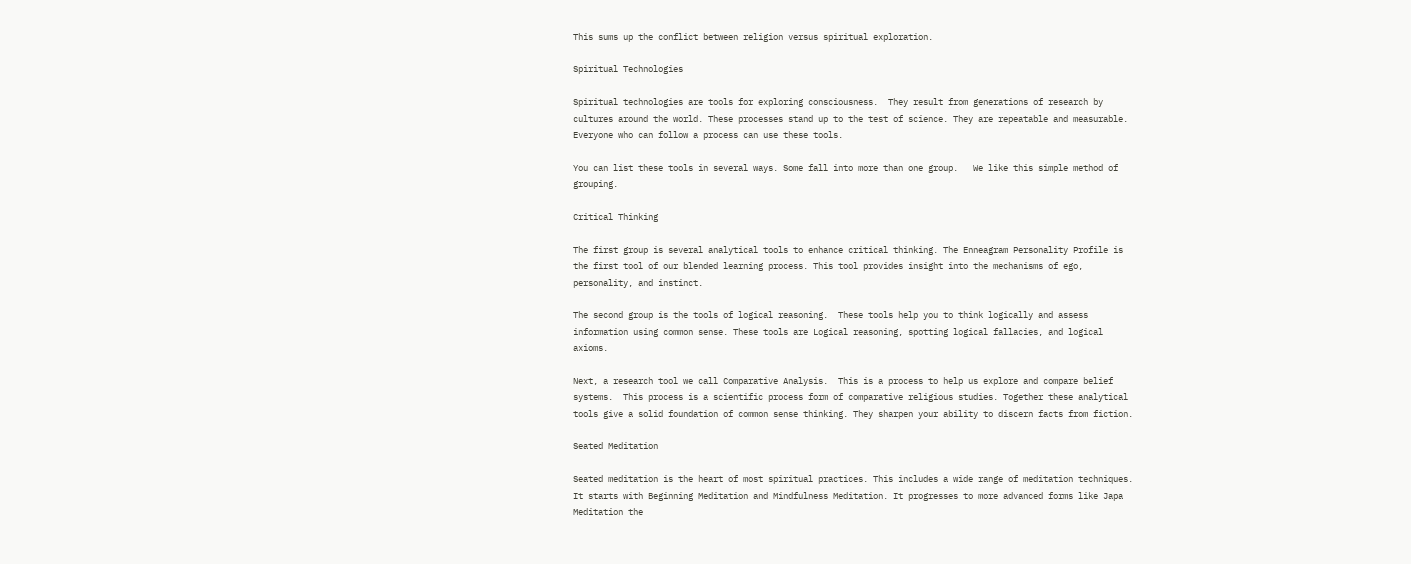This sums up the conflict between religion versus spiritual exploration.

Spiritual Technologies

Spiritual technologies are tools for exploring consciousness.  They result from generations of research by cultures around the world. These processes stand up to the test of science. They are repeatable and measurable.  Everyone who can follow a process can use these tools.

You can list these tools in several ways. Some fall into more than one group.   We like this simple method of grouping.

Critical Thinking

The first group is several analytical tools to enhance critical thinking. The Enneagram Personality Profile is the first tool of our blended learning process. This tool provides insight into the mechanisms of ego, personality, and instinct.

The second group is the tools of logical reasoning.  These tools help you to think logically and assess information using common sense. These tools are Logical reasoning, spotting logical fallacies, and logical axioms.

Next, a research tool we call Comparative Analysis.  This is a process to help us explore and compare belief systems.  This process is a scientific process form of comparative religious studies. Together these analytical tools give a solid foundation of common sense thinking. They sharpen your ability to discern facts from fiction.

Seated Meditation

Seated meditation is the heart of most spiritual practices. This includes a wide range of meditation techniques. It starts with Beginning Meditation and Mindfulness Meditation. It progresses to more advanced forms like Japa Meditation the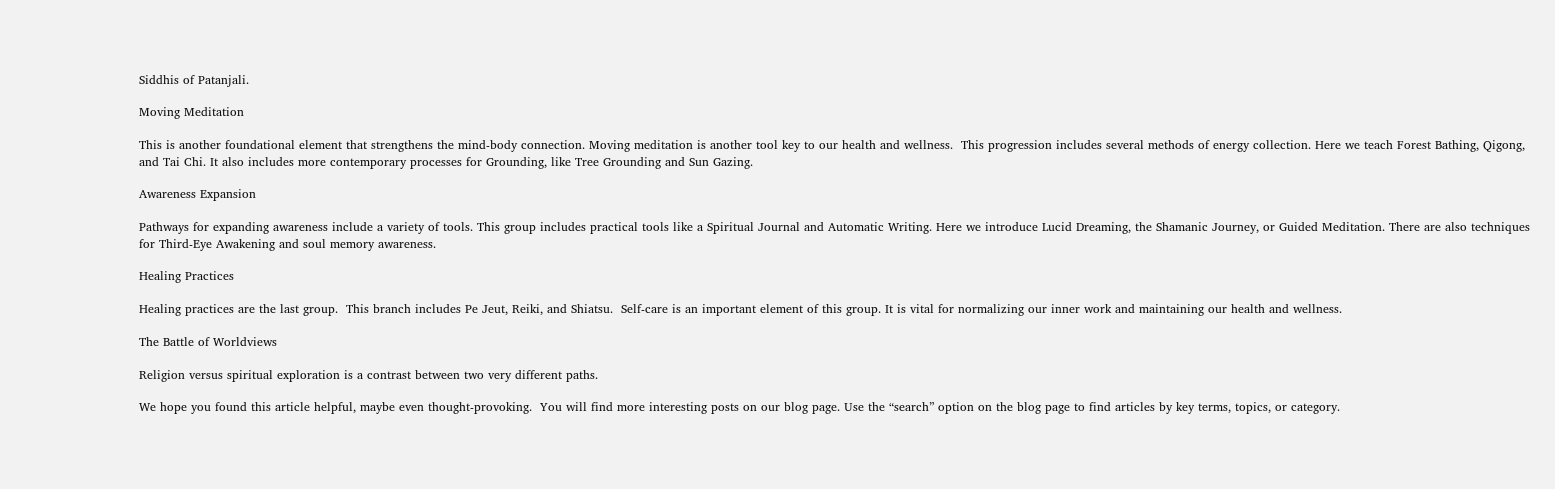Siddhis of Patanjali.

Moving Meditation

This is another foundational element that strengthens the mind-body connection. Moving meditation is another tool key to our health and wellness.  This progression includes several methods of energy collection. Here we teach Forest Bathing, Qigong, and Tai Chi. It also includes more contemporary processes for Grounding, like Tree Grounding and Sun Gazing.

Awareness Expansion

Pathways for expanding awareness include a variety of tools. This group includes practical tools like a Spiritual Journal and Automatic Writing. Here we introduce Lucid Dreaming, the Shamanic Journey, or Guided Meditation. There are also techniques for Third-Eye Awakening and soul memory awareness.

Healing Practices

Healing practices are the last group.  This branch includes Pe Jeut, Reiki, and Shiatsu.  Self-care is an important element of this group. It is vital for normalizing our inner work and maintaining our health and wellness.

The Battle of Worldviews

Religion versus spiritual exploration is a contrast between two very different paths.

We hope you found this article helpful, maybe even thought-provoking.  You will find more interesting posts on our blog page. Use the “search” option on the blog page to find articles by key terms, topics, or category.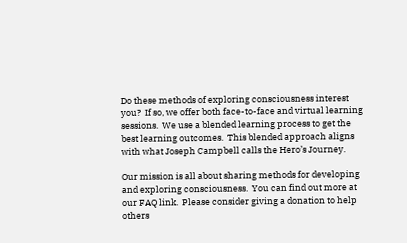Do these methods of exploring consciousness interest you?  If so, we offer both face-to-face and virtual learning sessions.  We use a blended learning process to get the best learning outcomes.  This blended approach aligns with what Joseph Campbell calls the Hero’s Journey.

Our mission is all about sharing methods for developing and exploring consciousness.  You can find out more at our FAQ link.  Please consider giving a donation to help others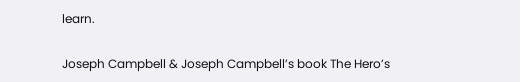learn.


Joseph Campbell & Joseph Campbell’s book The Hero’s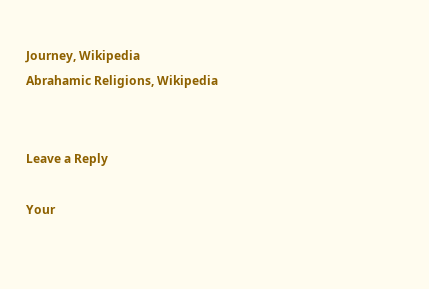Journey, Wikipedia
Abrahamic Religions, Wikipedia


Leave a Reply

Your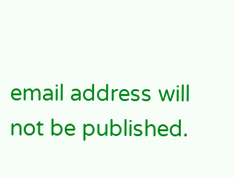email address will not be published.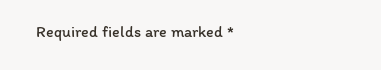Required fields are marked *